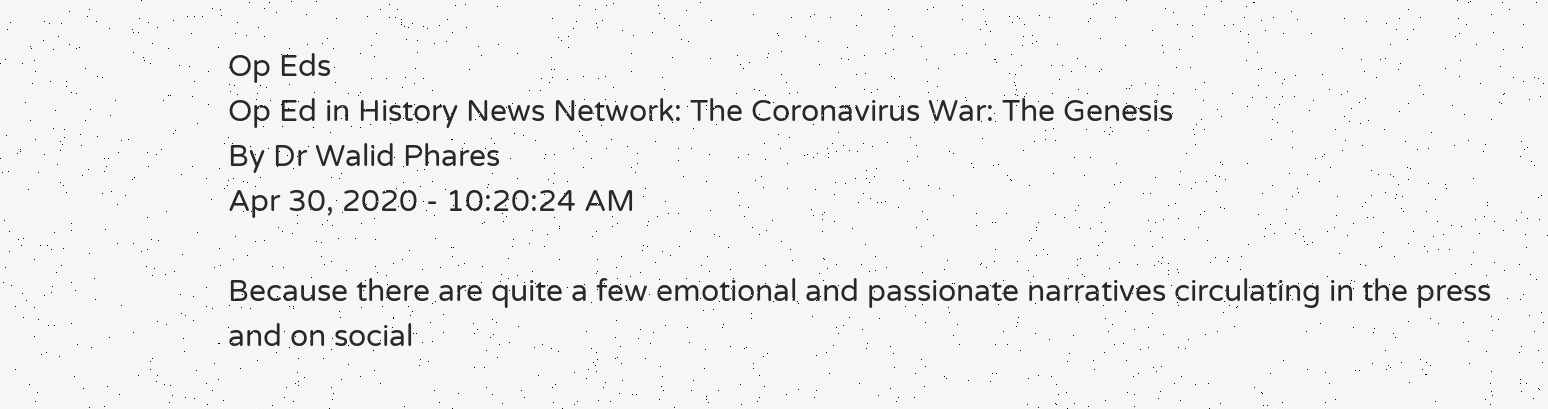Op Eds
Op Ed in History News Network: The Coronavirus War: The Genesis
By Dr Walid Phares
Apr 30, 2020 - 10:20:24 AM

Because there are quite a few emotional and passionate narratives circulating in the press and on social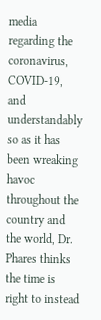media regarding the coronavirus, COVID-19, and understandably so as it has been wreaking havoc throughout the country and the world, Dr. Phares thinks the time is right to instead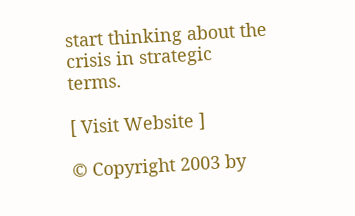start thinking about the crisis in strategic terms.

[ Visit Website ]

© Copyright 2003 by